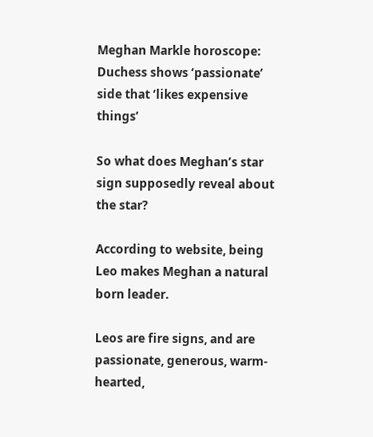Meghan Markle horoscope: Duchess shows ‘passionate’ side that ‘likes expensive things’

So what does Meghan’s star sign supposedly reveal about the star?

According to website, being Leo makes Meghan a natural born leader.

Leos are fire signs, and are passionate, generous, warm-hearted,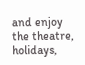and enjoy the theatre, holidays,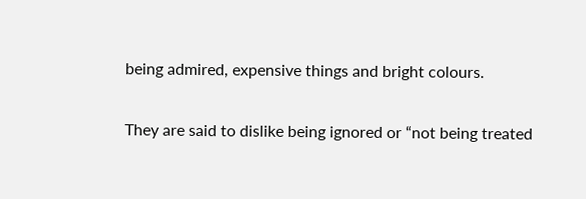being admired, expensive things and bright colours.

They are said to dislike being ignored or “not being treated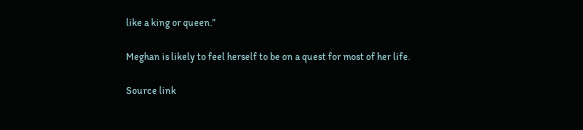like a king or queen.”

Meghan is likely to feel herself to be on a quest for most of her life.

Source link